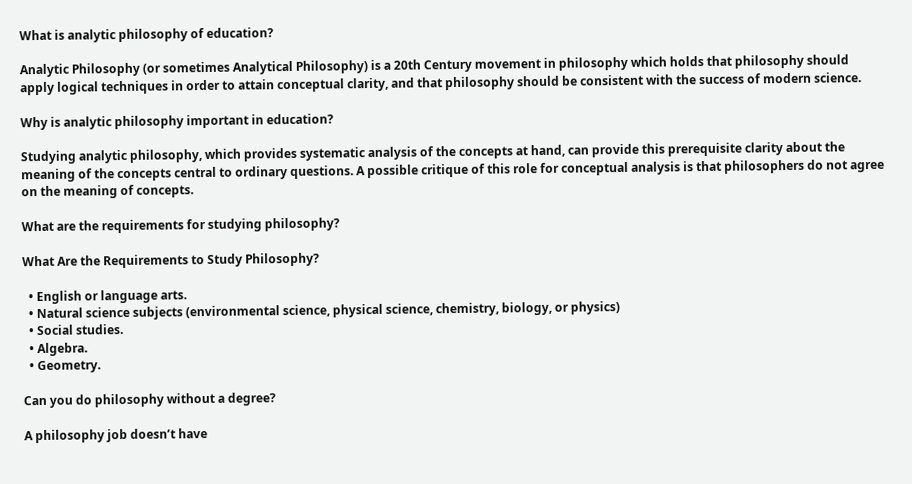What is analytic philosophy of education?

Analytic Philosophy (or sometimes Analytical Philosophy) is a 20th Century movement in philosophy which holds that philosophy should apply logical techniques in order to attain conceptual clarity, and that philosophy should be consistent with the success of modern science.

Why is analytic philosophy important in education?

Studying analytic philosophy, which provides systematic analysis of the concepts at hand, can provide this prerequisite clarity about the meaning of the concepts central to ordinary questions. A possible critique of this role for conceptual analysis is that philosophers do not agree on the meaning of concepts.

What are the requirements for studying philosophy?

What Are the Requirements to Study Philosophy?

  • English or language arts.
  • Natural science subjects (environmental science, physical science, chemistry, biology, or physics)
  • Social studies.
  • Algebra.
  • Geometry.

Can you do philosophy without a degree?

A philosophy job doesn’t have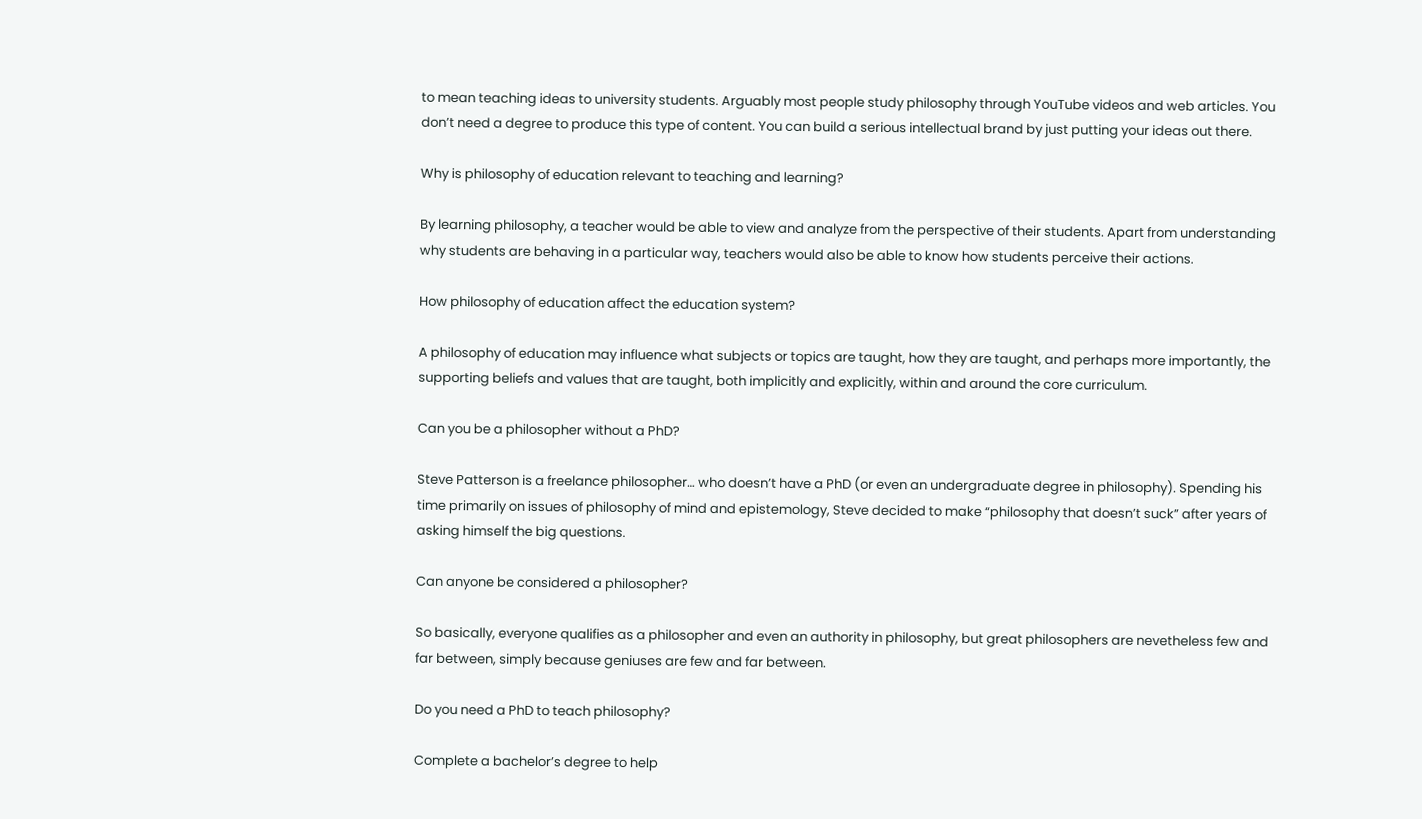to mean teaching ideas to university students. Arguably most people study philosophy through YouTube videos and web articles. You don’t need a degree to produce this type of content. You can build a serious intellectual brand by just putting your ideas out there.

Why is philosophy of education relevant to teaching and learning?

By learning philosophy, a teacher would be able to view and analyze from the perspective of their students. Apart from understanding why students are behaving in a particular way, teachers would also be able to know how students perceive their actions.

How philosophy of education affect the education system?

A philosophy of education may influence what subjects or topics are taught, how they are taught, and perhaps more importantly, the supporting beliefs and values that are taught, both implicitly and explicitly, within and around the core curriculum.

Can you be a philosopher without a PhD?

Steve Patterson is a freelance philosopher… who doesn’t have a PhD (or even an undergraduate degree in philosophy). Spending his time primarily on issues of philosophy of mind and epistemology, Steve decided to make “philosophy that doesn’t suck” after years of asking himself the big questions.

Can anyone be considered a philosopher?

So basically, everyone qualifies as a philosopher and even an authority in philosophy, but great philosophers are nevetheless few and far between, simply because geniuses are few and far between.

Do you need a PhD to teach philosophy?

Complete a bachelor’s degree to help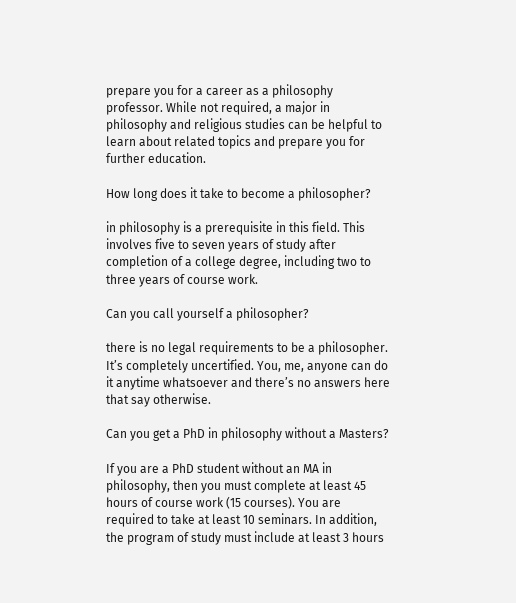prepare you for a career as a philosophy professor. While not required, a major in philosophy and religious studies can be helpful to learn about related topics and prepare you for further education.

How long does it take to become a philosopher?

in philosophy is a prerequisite in this field. This involves five to seven years of study after completion of a college degree, including two to three years of course work.

Can you call yourself a philosopher?

there is no legal requirements to be a philosopher. It’s completely uncertified. You, me, anyone can do it anytime whatsoever and there’s no answers here that say otherwise.

Can you get a PhD in philosophy without a Masters?

If you are a PhD student without an MA in philosophy, then you must complete at least 45 hours of course work (15 courses). You are required to take at least 10 seminars. In addition, the program of study must include at least 3 hours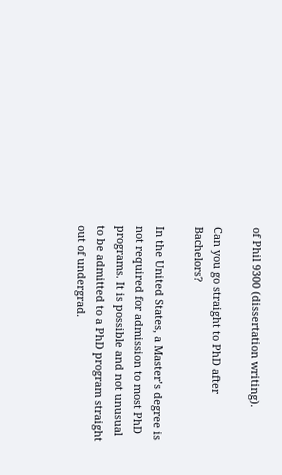of Phil 9300 (dissertation writing).

Can you go straight to PhD after Bachelors?

In the United States, a Master’s degree is not required for admission to most PhD programs. It is possible and not unusual to be admitted to a PhD program straight out of undergrad.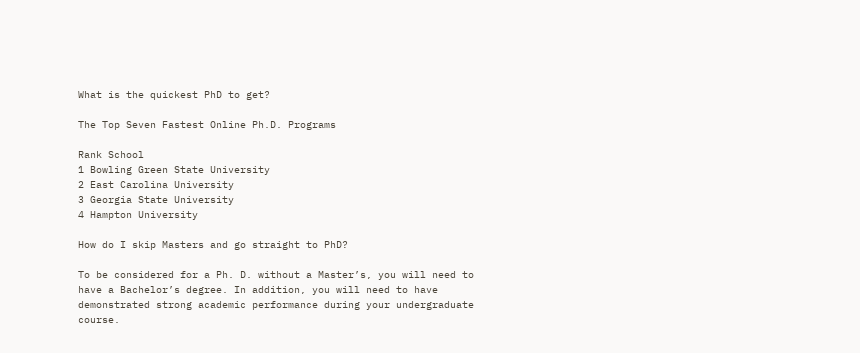What is the quickest PhD to get?

The Top Seven Fastest Online Ph.D. Programs

Rank School
1 Bowling Green State University
2 East Carolina University
3 Georgia State University
4 Hampton University

How do I skip Masters and go straight to PhD?

To be considered for a Ph. D. without a Master’s, you will need to have a Bachelor’s degree. In addition, you will need to have demonstrated strong academic performance during your undergraduate course.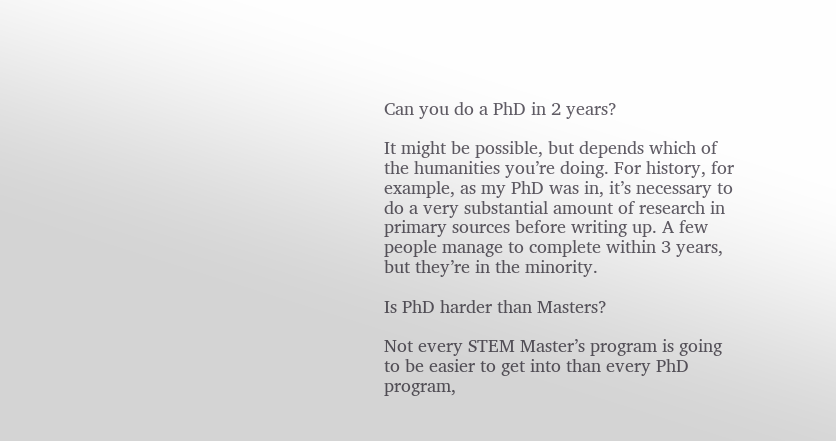Can you do a PhD in 2 years?

It might be possible, but depends which of the humanities you’re doing. For history, for example, as my PhD was in, it’s necessary to do a very substantial amount of research in primary sources before writing up. A few people manage to complete within 3 years, but they’re in the minority.

Is PhD harder than Masters?

Not every STEM Master’s program is going to be easier to get into than every PhD program,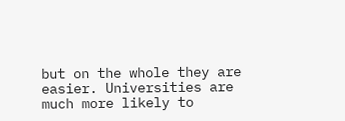but on the whole they are easier. Universities are much more likely to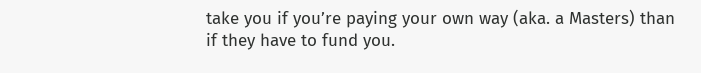take you if you’re paying your own way (aka. a Masters) than if they have to fund you.